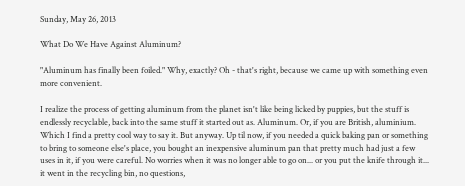Sunday, May 26, 2013

What Do We Have Against Aluminum?

"Aluminum has finally been foiled." Why, exactly? Oh - that's right, because we came up with something even more convenient.

I realize the process of getting aluminum from the planet isn't like being licked by puppies, but the stuff is endlessly recyclable, back into the same stuff it started out as. Aluminum. Or, if you are British, aluminium. Which I find a pretty cool way to say it. But anyway. Up til now, if you needed a quick baking pan or something to bring to someone else's place, you bought an inexpensive aluminum pan that pretty much had just a few uses in it, if you were careful. No worries when it was no longer able to go on... or you put the knife through it... it went in the recycling bin, no questions,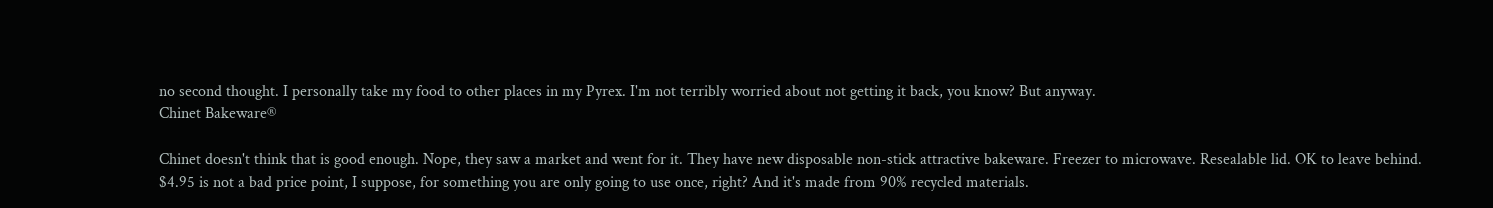no second thought. I personally take my food to other places in my Pyrex. I'm not terribly worried about not getting it back, you know? But anyway.
Chinet Bakeware®

Chinet doesn't think that is good enough. Nope, they saw a market and went for it. They have new disposable non-stick attractive bakeware. Freezer to microwave. Resealable lid. OK to leave behind. $4.95 is not a bad price point, I suppose, for something you are only going to use once, right? And it's made from 90% recycled materials.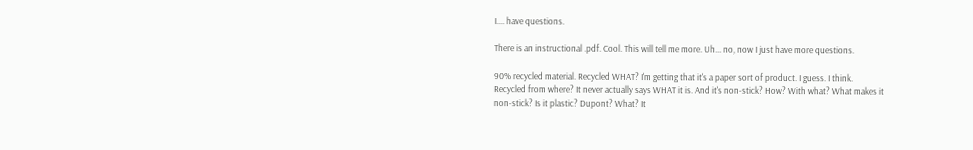I.... have questions.

There is an instructional .pdf. Cool. This will tell me more. Uh... no, now I just have more questions.

90% recycled material. Recycled WHAT? I'm getting that it's a paper sort of product. I guess. I think. Recycled from where? It never actually says WHAT it is. And it's non-stick? How? With what? What makes it non-stick? Is it plastic? Dupont? What? It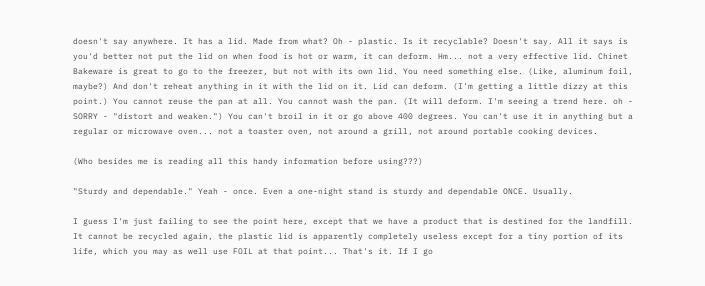doesn't say anywhere. It has a lid. Made from what? Oh - plastic. Is it recyclable? Doesn't say. All it says is you'd better not put the lid on when food is hot or warm, it can deform. Hm... not a very effective lid. Chinet Bakeware is great to go to the freezer, but not with its own lid. You need something else. (Like, aluminum foil, maybe?) And don't reheat anything in it with the lid on it. Lid can deform. (I'm getting a little dizzy at this point.) You cannot reuse the pan at all. You cannot wash the pan. (It will deform. I'm seeing a trend here. oh - SORRY - "distort and weaken.") You can't broil in it or go above 400 degrees. You can't use it in anything but a regular or microwave oven... not a toaster oven, not around a grill, not around portable cooking devices.

(Who besides me is reading all this handy information before using???)

"Sturdy and dependable." Yeah - once. Even a one-night stand is sturdy and dependable ONCE. Usually.

I guess I'm just failing to see the point here, except that we have a product that is destined for the landfill. It cannot be recycled again, the plastic lid is apparently completely useless except for a tiny portion of its life, which you may as well use FOIL at that point... That's it. If I go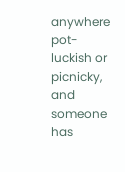anywhere pot-luckish or picnicky, and someone has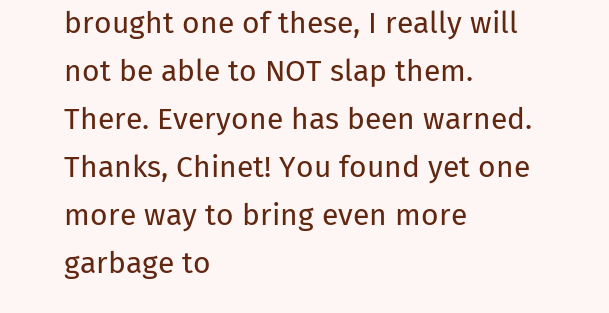brought one of these, I really will not be able to NOT slap them. There. Everyone has been warned. Thanks, Chinet! You found yet one more way to bring even more garbage to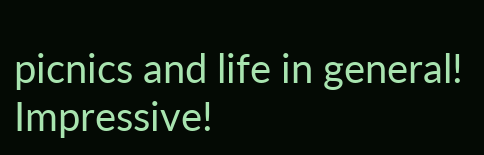picnics and life in general! Impressive!